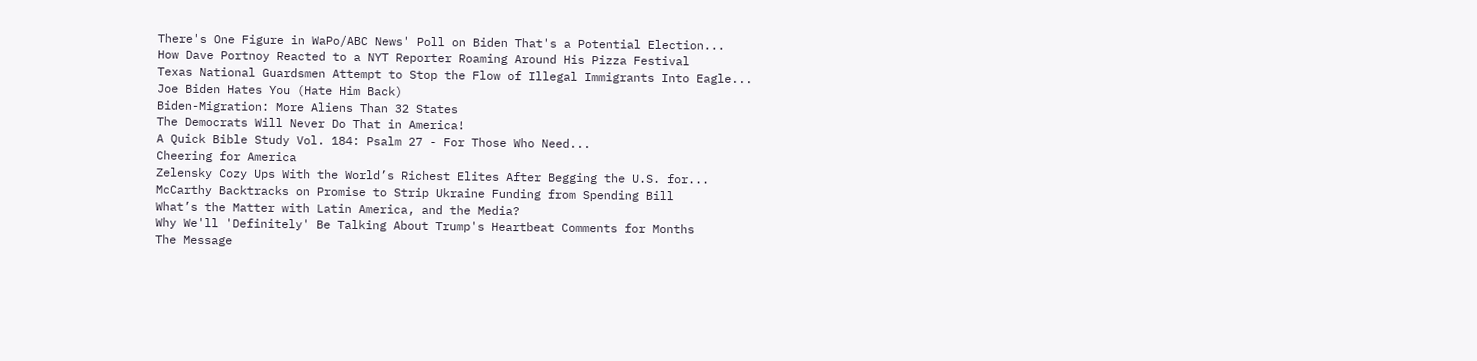There's One Figure in WaPo/ABC News' Poll on Biden That's a Potential Election...
How Dave Portnoy Reacted to a NYT Reporter Roaming Around His Pizza Festival
Texas National Guardsmen Attempt to Stop the Flow of Illegal Immigrants Into Eagle...
Joe Biden Hates You (Hate Him Back)
Biden-Migration: More Aliens Than 32 States
The Democrats Will Never Do That in America!
A Quick Bible Study Vol. 184: Psalm 27 - For Those Who Need...
Cheering for America
Zelensky Cozy Ups With the World’s Richest Elites After Begging the U.S. for...
McCarthy Backtracks on Promise to Strip Ukraine Funding from Spending Bill
What’s the Matter with Latin America, and the Media?
Why We'll 'Definitely' Be Talking About Trump's Heartbeat Comments for Months
The Message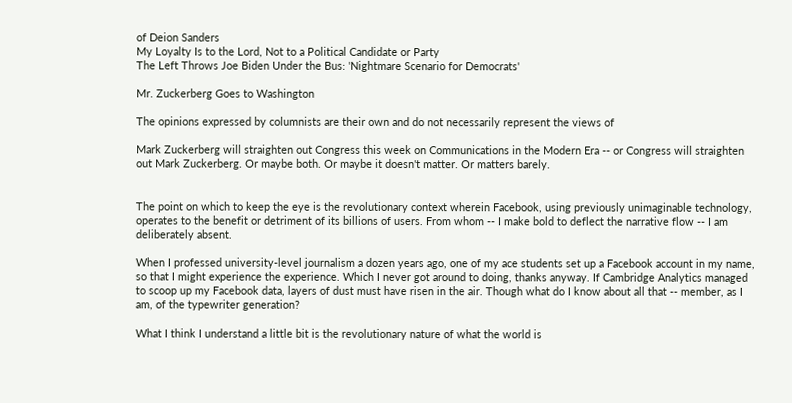of Deion Sanders
My Loyalty Is to the Lord, Not to a Political Candidate or Party
The Left Throws Joe Biden Under the Bus: 'Nightmare Scenario for Democrats'

Mr. Zuckerberg Goes to Washington

The opinions expressed by columnists are their own and do not necessarily represent the views of

Mark Zuckerberg will straighten out Congress this week on Communications in the Modern Era -- or Congress will straighten out Mark Zuckerberg. Or maybe both. Or maybe it doesn't matter. Or matters barely.


The point on which to keep the eye is the revolutionary context wherein Facebook, using previously unimaginable technology, operates to the benefit or detriment of its billions of users. From whom -- I make bold to deflect the narrative flow -- I am deliberately absent.

When I professed university-level journalism a dozen years ago, one of my ace students set up a Facebook account in my name, so that I might experience the experience. Which I never got around to doing, thanks anyway. If Cambridge Analytics managed to scoop up my Facebook data, layers of dust must have risen in the air. Though what do I know about all that -- member, as I am, of the typewriter generation?

What I think I understand a little bit is the revolutionary nature of what the world is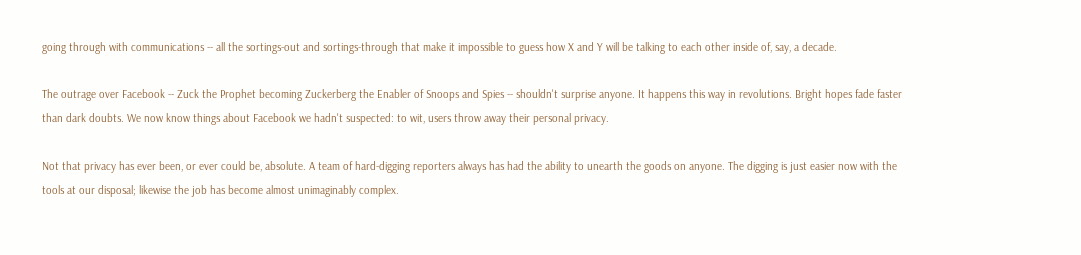going through with communications -- all the sortings-out and sortings-through that make it impossible to guess how X and Y will be talking to each other inside of, say, a decade.

The outrage over Facebook -- Zuck the Prophet becoming Zuckerberg the Enabler of Snoops and Spies -- shouldn't surprise anyone. It happens this way in revolutions. Bright hopes fade faster than dark doubts. We now know things about Facebook we hadn't suspected: to wit, users throw away their personal privacy.

Not that privacy has ever been, or ever could be, absolute. A team of hard-digging reporters always has had the ability to unearth the goods on anyone. The digging is just easier now with the tools at our disposal; likewise the job has become almost unimaginably complex.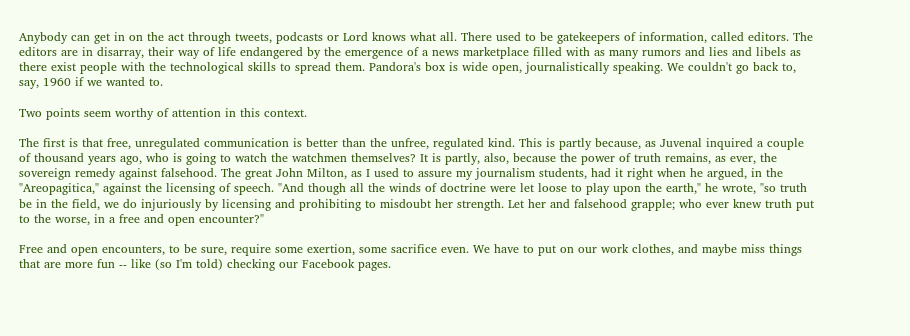Anybody can get in on the act through tweets, podcasts or Lord knows what all. There used to be gatekeepers of information, called editors. The editors are in disarray, their way of life endangered by the emergence of a news marketplace filled with as many rumors and lies and libels as there exist people with the technological skills to spread them. Pandora's box is wide open, journalistically speaking. We couldn't go back to, say, 1960 if we wanted to.

Two points seem worthy of attention in this context.

The first is that free, unregulated communication is better than the unfree, regulated kind. This is partly because, as Juvenal inquired a couple of thousand years ago, who is going to watch the watchmen themselves? It is partly, also, because the power of truth remains, as ever, the sovereign remedy against falsehood. The great John Milton, as I used to assure my journalism students, had it right when he argued, in the "Areopagitica," against the licensing of speech. "And though all the winds of doctrine were let loose to play upon the earth," he wrote, "so truth be in the field, we do injuriously by licensing and prohibiting to misdoubt her strength. Let her and falsehood grapple; who ever knew truth put to the worse, in a free and open encounter?"

Free and open encounters, to be sure, require some exertion, some sacrifice even. We have to put on our work clothes, and maybe miss things that are more fun -- like (so I'm told) checking our Facebook pages.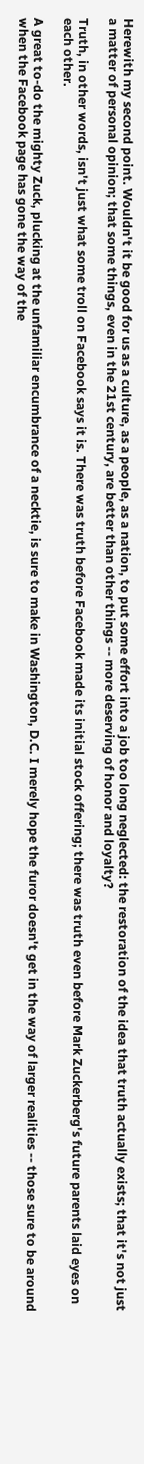Herewith my second point. Wouldn't it be good for us as a culture, as a people, as a nation, to put some effort into a job too long neglected: the restoration of the idea that truth actually exists; that it's not just a matter of personal opinion; that some things, even in the 21st century, are better than other things -- more deserving of honor and loyalty?

Truth, in other words, isn't just what some troll on Facebook says it is. There was truth before Facebook made its initial stock offering; there was truth even before Mark Zuckerberg's future parents laid eyes on each other.

A great to-do the mighty Zuck, plucking at the unfamiliar encumbrance of a necktie, is sure to make in Washington, D.C. I merely hope the furor doesn't get in the way of larger realities -- those sure to be around when the Facebook page has gone the way of the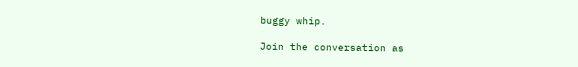buggy whip.

Join the conversation as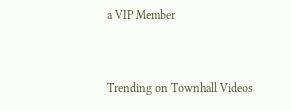a VIP Member


Trending on Townhall Videos